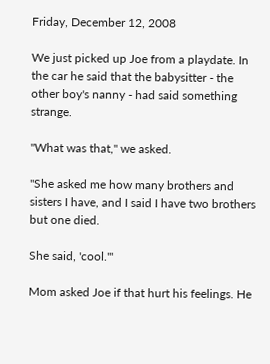Friday, December 12, 2008

We just picked up Joe from a playdate. In the car he said that the babysitter - the other boy's nanny - had said something strange.

"What was that," we asked.

"She asked me how many brothers and sisters I have, and I said I have two brothers but one died.

She said, 'cool.'"

Mom asked Joe if that hurt his feelings. He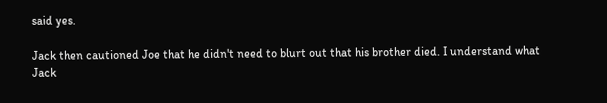said yes.

Jack then cautioned Joe that he didn't need to blurt out that his brother died. I understand what Jack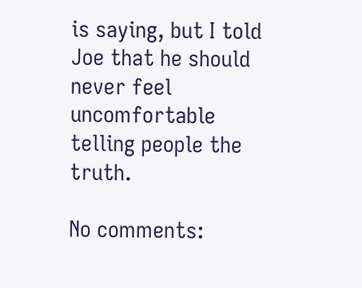is saying, but I told Joe that he should never feel uncomfortable telling people the truth.

No comments: